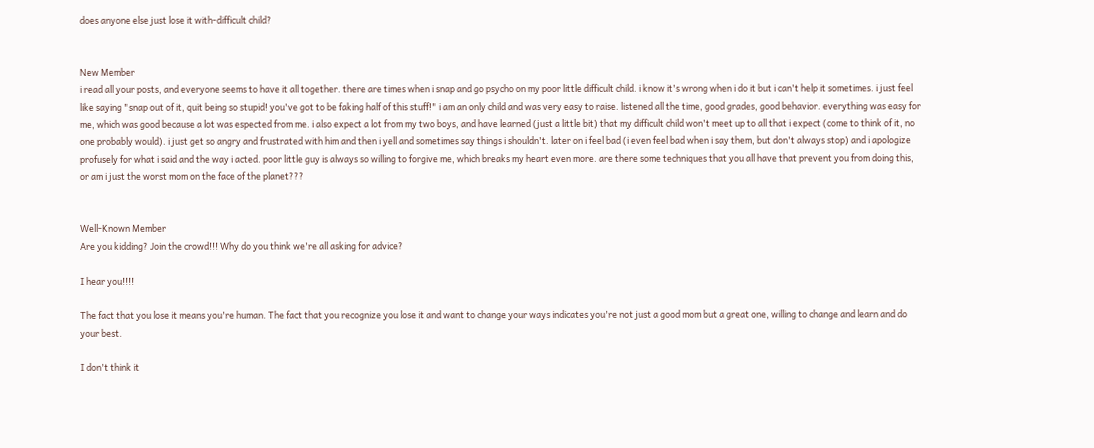does anyone else just lose it with-difficult child?


New Member
i read all your posts, and everyone seems to have it all together. there are times when i snap and go psycho on my poor little difficult child. i know it's wrong when i do it but i can't help it sometimes. i just feel like saying "snap out of it, quit being so stupid! you've got to be faking half of this stuff!" i am an only child and was very easy to raise. listened all the time, good grades, good behavior. everything was easy for me, which was good because a lot was espected from me. i also expect a lot from my two boys, and have learned (just a little bit) that my difficult child won't meet up to all that i expect (come to think of it, no one probably would). i just get so angry and frustrated with him and then i yell and sometimes say things i shouldn't. later on i feel bad (i even feel bad when i say them, but don't always stop) and i apologize profusely for what i said and the way i acted. poor little guy is always so willing to forgive me, which breaks my heart even more. are there some techniques that you all have that prevent you from doing this, or am i just the worst mom on the face of the planet???


Well-Known Member
Are you kidding? Join the crowd!!! Why do you think we're all asking for advice?

I hear you!!!!

The fact that you lose it means you're human. The fact that you recognize you lose it and want to change your ways indicates you're not just a good mom but a great one, willing to change and learn and do your best.

I don't think it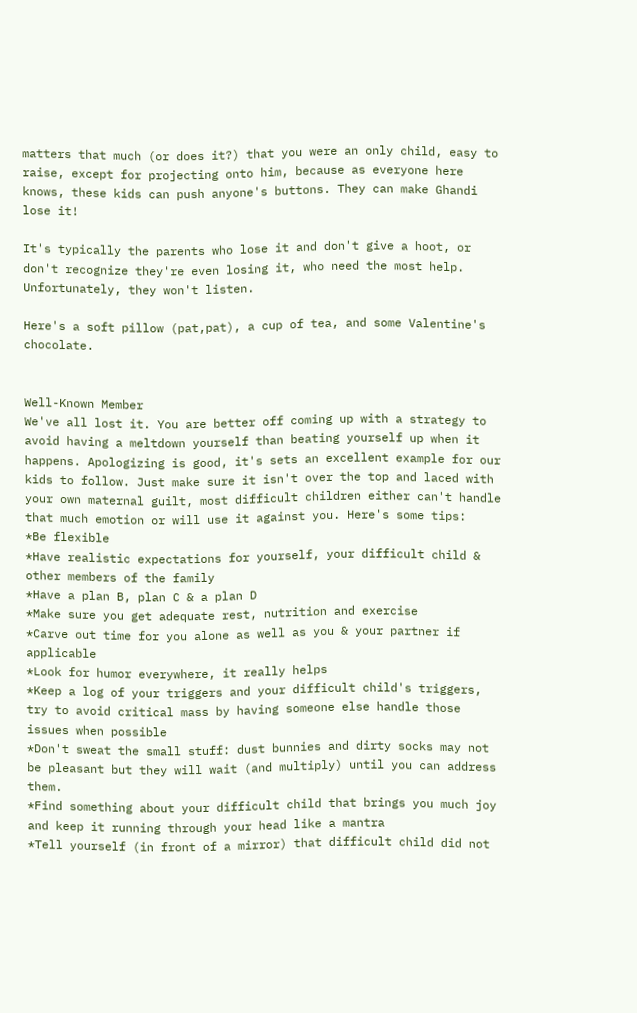matters that much (or does it?) that you were an only child, easy to raise, except for projecting onto him, because as everyone here knows, these kids can push anyone's buttons. They can make Ghandi lose it!

It's typically the parents who lose it and don't give a hoot, or don't recognize they're even losing it, who need the most help. Unfortunately, they won't listen.

Here's a soft pillow (pat,pat), a cup of tea, and some Valentine's chocolate.


Well-Known Member
We've all lost it. You are better off coming up with a strategy to avoid having a meltdown yourself than beating yourself up when it happens. Apologizing is good, it's sets an excellent example for our kids to follow. Just make sure it isn't over the top and laced with your own maternal guilt, most difficult children either can't handle that much emotion or will use it against you. Here's some tips:
*Be flexible
*Have realistic expectations for yourself, your difficult child & other members of the family
*Have a plan B, plan C & a plan D
*Make sure you get adequate rest, nutrition and exercise
*Carve out time for you alone as well as you & your partner if applicable
*Look for humor everywhere, it really helps
*Keep a log of your triggers and your difficult child's triggers, try to avoid critical mass by having someone else handle those issues when possible
*Don't sweat the small stuff: dust bunnies and dirty socks may not be pleasant but they will wait (and multiply) until you can address them.
*Find something about your difficult child that brings you much joy and keep it running through your head like a mantra
*Tell yourself (in front of a mirror) that difficult child did not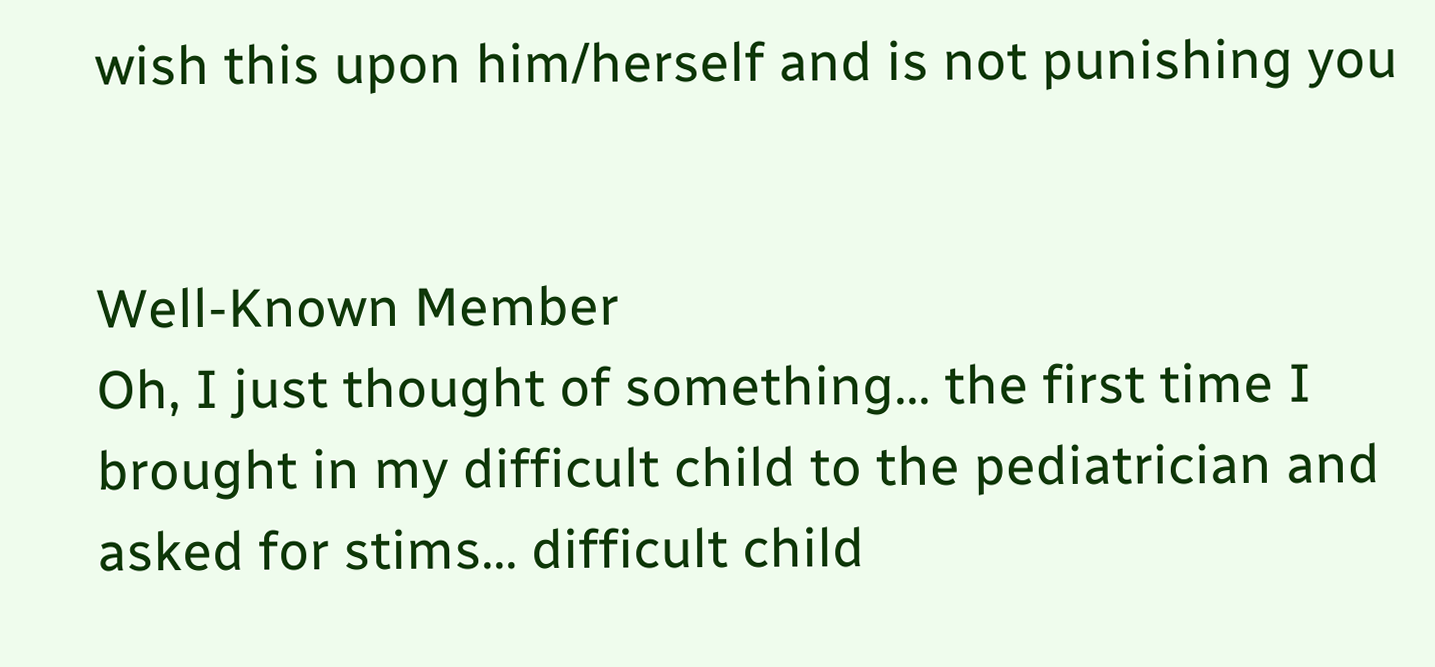wish this upon him/herself and is not punishing you


Well-Known Member
Oh, I just thought of something... the first time I brought in my difficult child to the pediatrician and asked for stims... difficult child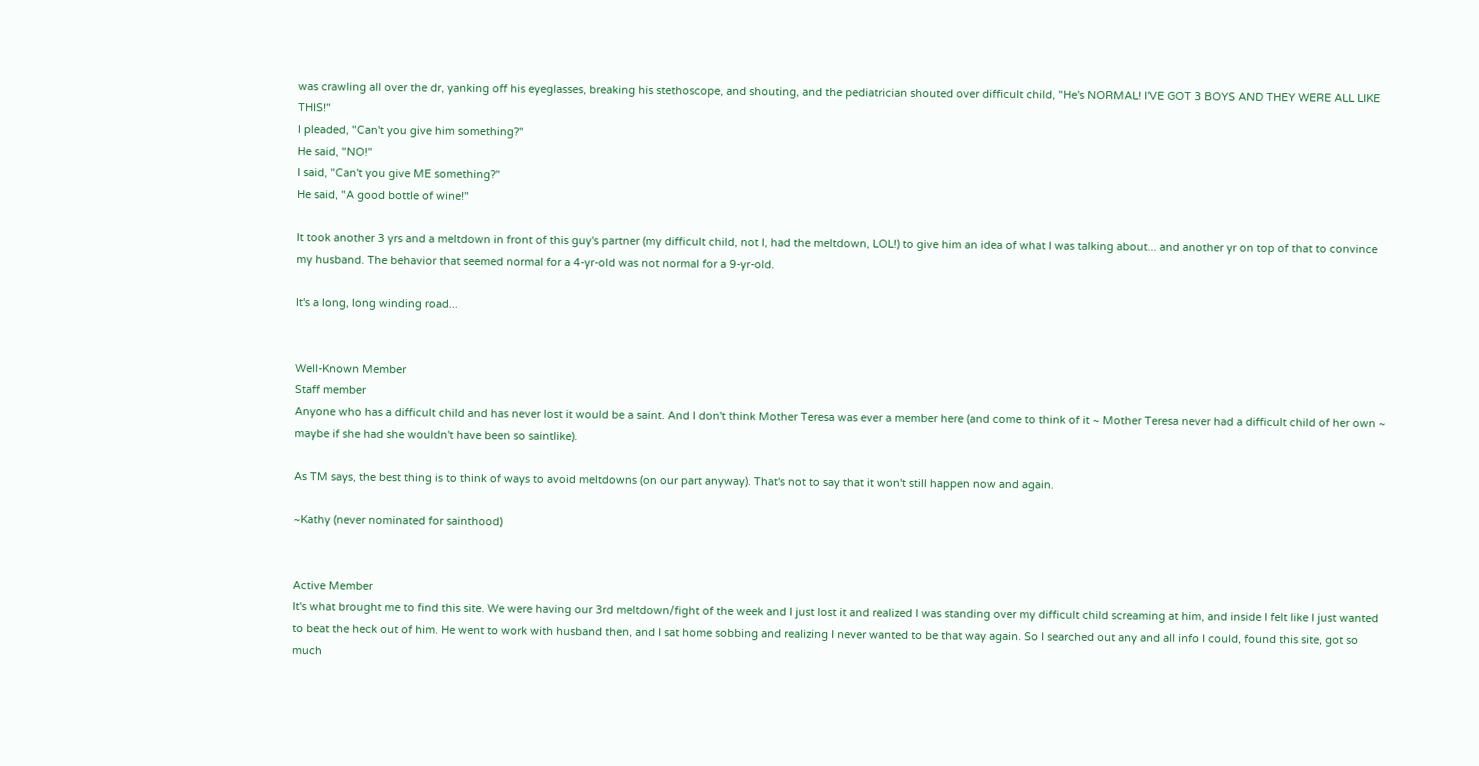was crawling all over the dr, yanking off his eyeglasses, breaking his stethoscope, and shouting, and the pediatrician shouted over difficult child, "He's NORMAL! I'VE GOT 3 BOYS AND THEY WERE ALL LIKE THIS!"
I pleaded, "Can't you give him something?"
He said, "NO!"
I said, "Can't you give ME something?"
He said, "A good bottle of wine!"

It took another 3 yrs and a meltdown in front of this guy's partner (my difficult child, not I, had the meltdown, LOL!) to give him an idea of what I was talking about... and another yr on top of that to convince my husband. The behavior that seemed normal for a 4-yr-old was not normal for a 9-yr-old.

It's a long, long winding road...


Well-Known Member
Staff member
Anyone who has a difficult child and has never lost it would be a saint. And I don't think Mother Teresa was ever a member here (and come to think of it ~ Mother Teresa never had a difficult child of her own ~ maybe if she had she wouldn't have been so saintlike).

As TM says, the best thing is to think of ways to avoid meltdowns (on our part anyway). That's not to say that it won't still happen now and again.

~Kathy (never nominated for sainthood)


Active Member
It's what brought me to find this site. We were having our 3rd meltdown/fight of the week and I just lost it and realized I was standing over my difficult child screaming at him, and inside I felt like I just wanted to beat the heck out of him. He went to work with husband then, and I sat home sobbing and realizing I never wanted to be that way again. So I searched out any and all info I could, found this site, got so much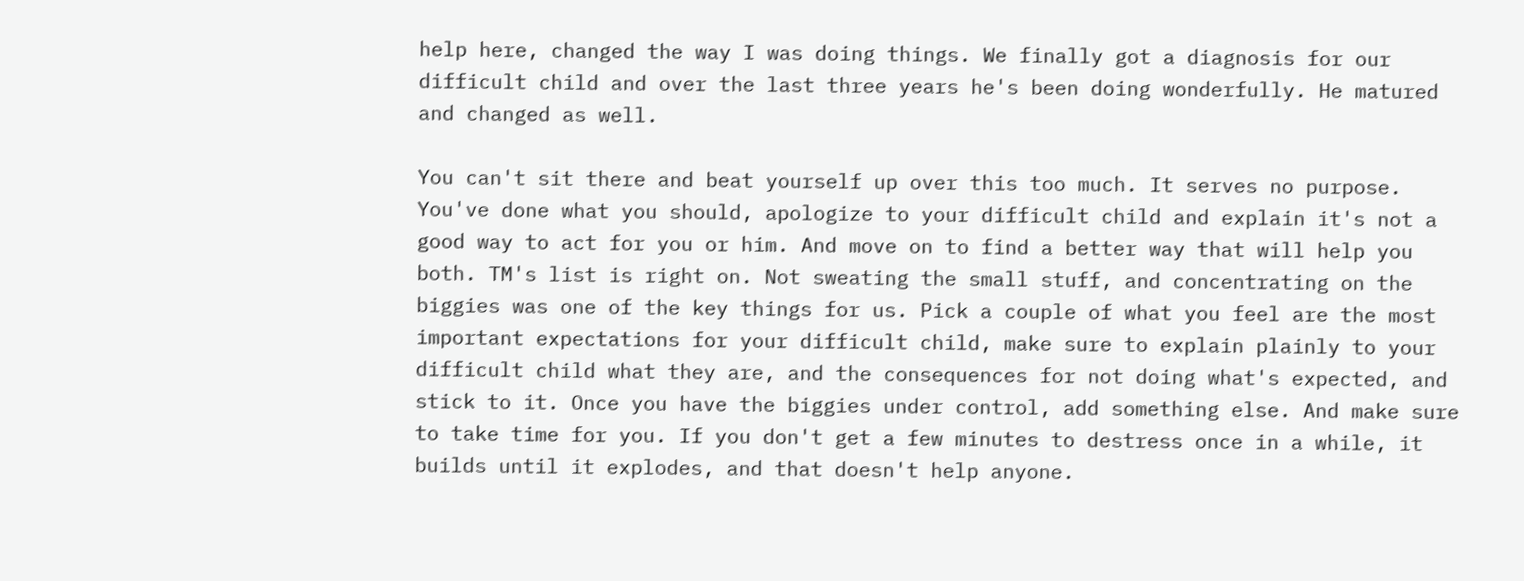help here, changed the way I was doing things. We finally got a diagnosis for our difficult child and over the last three years he's been doing wonderfully. He matured and changed as well.

You can't sit there and beat yourself up over this too much. It serves no purpose. You've done what you should, apologize to your difficult child and explain it's not a good way to act for you or him. And move on to find a better way that will help you both. TM's list is right on. Not sweating the small stuff, and concentrating on the biggies was one of the key things for us. Pick a couple of what you feel are the most important expectations for your difficult child, make sure to explain plainly to your difficult child what they are, and the consequences for not doing what's expected, and stick to it. Once you have the biggies under control, add something else. And make sure to take time for you. If you don't get a few minutes to destress once in a while, it builds until it explodes, and that doesn't help anyone.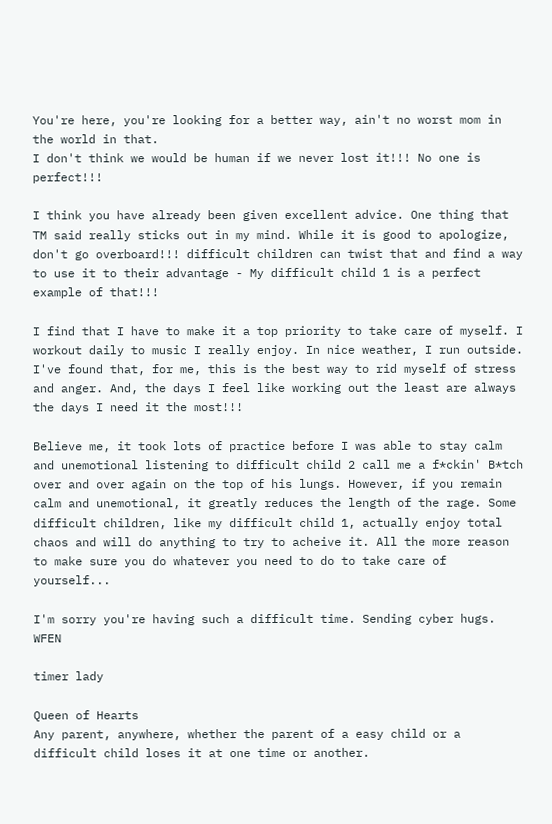You're here, you're looking for a better way, ain't no worst mom in the world in that.
I don't think we would be human if we never lost it!!! No one is perfect!!!

I think you have already been given excellent advice. One thing that TM said really sticks out in my mind. While it is good to apologize, don't go overboard!!! difficult children can twist that and find a way to use it to their advantage - My difficult child 1 is a perfect example of that!!!

I find that I have to make it a top priority to take care of myself. I workout daily to music I really enjoy. In nice weather, I run outside. I've found that, for me, this is the best way to rid myself of stress and anger. And, the days I feel like working out the least are always the days I need it the most!!!

Believe me, it took lots of practice before I was able to stay calm and unemotional listening to difficult child 2 call me a f*ckin' B*tch over and over again on the top of his lungs. However, if you remain calm and unemotional, it greatly reduces the length of the rage. Some difficult children, like my difficult child 1, actually enjoy total chaos and will do anything to try to acheive it. All the more reason to make sure you do whatever you need to do to take care of yourself...

I'm sorry you're having such a difficult time. Sending cyber hugs. WFEN

timer lady

Queen of Hearts
Any parent, anywhere, whether the parent of a easy child or a difficult child loses it at one time or another.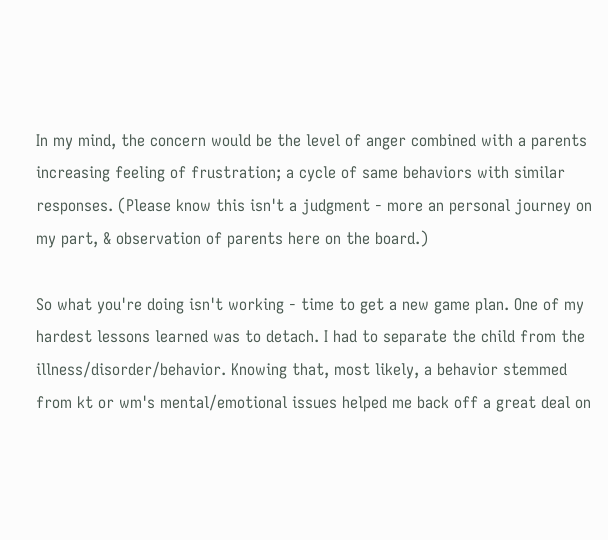In my mind, the concern would be the level of anger combined with a parents increasing feeling of frustration; a cycle of same behaviors with similar responses. (Please know this isn't a judgment - more an personal journey on my part, & observation of parents here on the board.)

So what you're doing isn't working - time to get a new game plan. One of my hardest lessons learned was to detach. I had to separate the child from the illness/disorder/behavior. Knowing that, most likely, a behavior stemmed from kt or wm's mental/emotional issues helped me back off a great deal on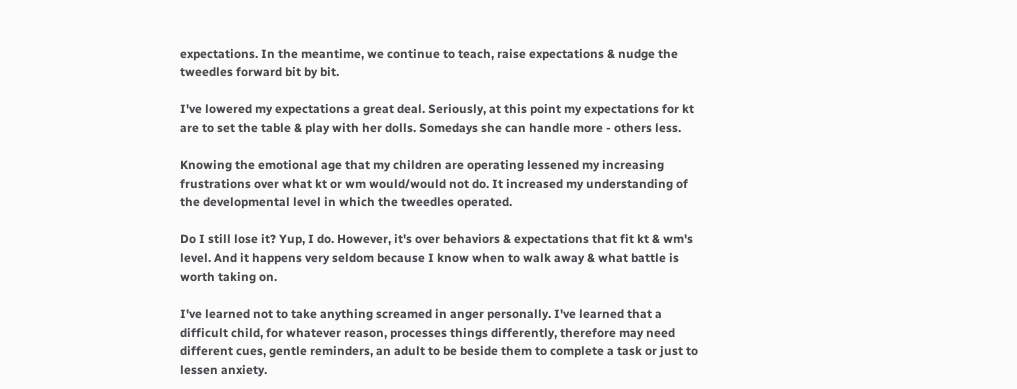expectations. In the meantime, we continue to teach, raise expectations & nudge the tweedles forward bit by bit.

I've lowered my expectations a great deal. Seriously, at this point my expectations for kt are to set the table & play with her dolls. Somedays she can handle more - others less.

Knowing the emotional age that my children are operating lessened my increasing frustrations over what kt or wm would/would not do. It increased my understanding of the developmental level in which the tweedles operated.

Do I still lose it? Yup, I do. However, it's over behaviors & expectations that fit kt & wm's level. And it happens very seldom because I know when to walk away & what battle is worth taking on.

I've learned not to take anything screamed in anger personally. I've learned that a difficult child, for whatever reason, processes things differently, therefore may need different cues, gentle reminders, an adult to be beside them to complete a task or just to lessen anxiety.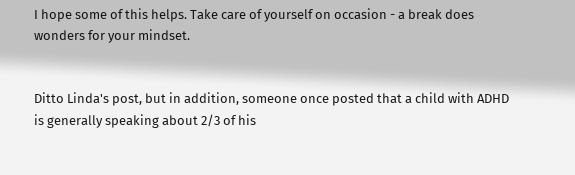I hope some of this helps. Take care of yourself on occasion - a break does wonders for your mindset.


Ditto Linda's post, but in addition, someone once posted that a child with ADHD is generally speaking about 2/3 of his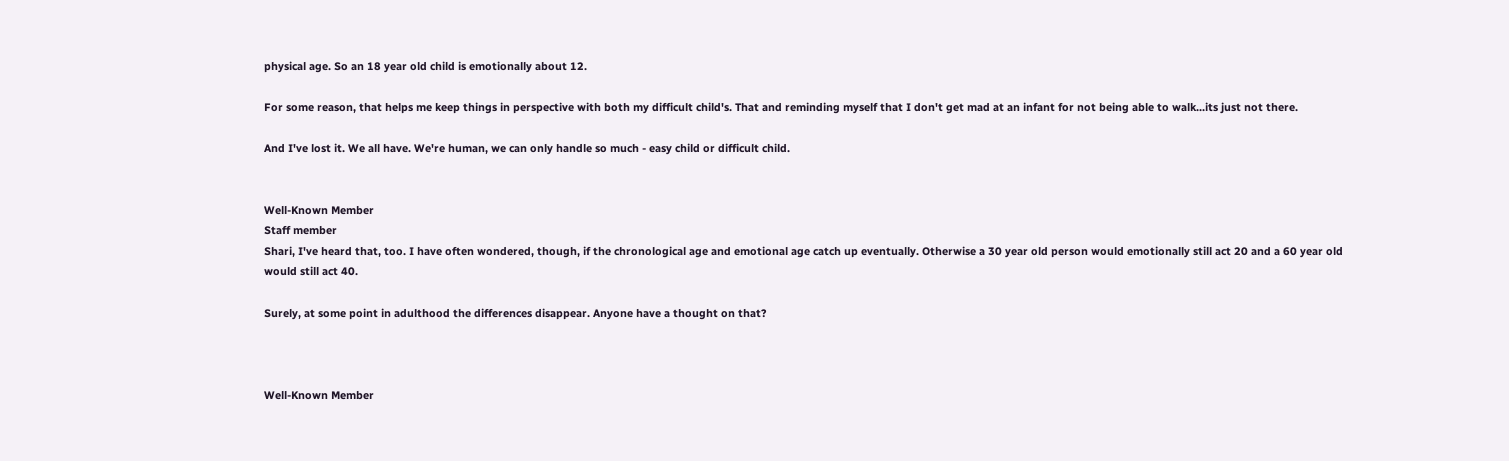physical age. So an 18 year old child is emotionally about 12.

For some reason, that helps me keep things in perspective with both my difficult child's. That and reminding myself that I don't get mad at an infant for not being able to walk...its just not there.

And I've lost it. We all have. We're human, we can only handle so much - easy child or difficult child.


Well-Known Member
Staff member
Shari, I've heard that, too. I have often wondered, though, if the chronological age and emotional age catch up eventually. Otherwise a 30 year old person would emotionally still act 20 and a 60 year old would still act 40.

Surely, at some point in adulthood the differences disappear. Anyone have a thought on that?



Well-Known Member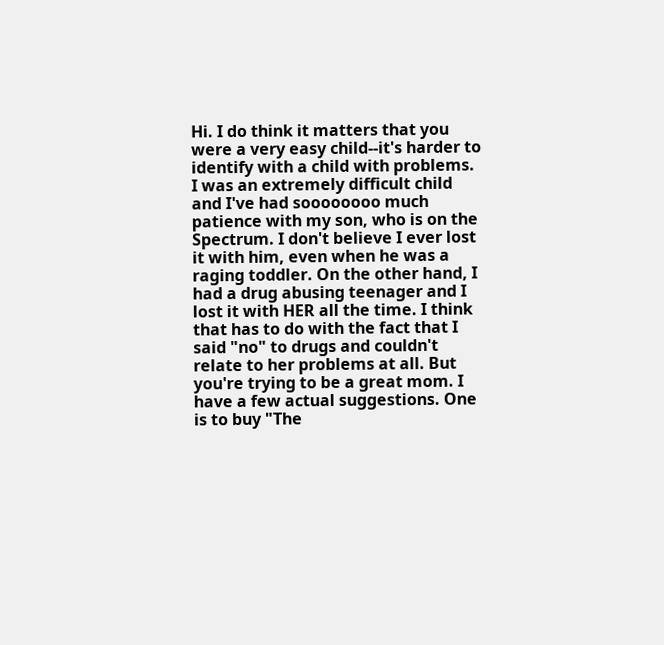Hi. I do think it matters that you were a very easy child--it's harder to identify with a child with problems. I was an extremely difficult child and I've had soooooooo much patience with my son, who is on the Spectrum. I don't believe I ever lost it with him, even when he was a raging toddler. On the other hand, I had a drug abusing teenager and I lost it with HER all the time. I think that has to do with the fact that I said "no" to drugs and couldn't relate to her problems at all. But you're trying to be a great mom. I have a few actual suggestions. One is to buy "The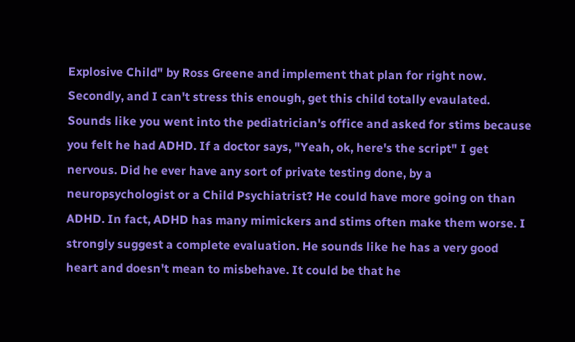Explosive Child" by Ross Greene and implement that plan for right now. Secondly, and I can't stress this enough, get this child totally evaulated. Sounds like you went into the pediatrician's office and asked for stims because you felt he had ADHD. If a doctor says, "Yeah, ok, here's the script" I get nervous. Did he ever have any sort of private testing done, by a neuropsychologist or a Child Psychiatrist? He could have more going on than ADHD. In fact, ADHD has many mimickers and stims often make them worse. I strongly suggest a complete evaluation. He sounds like he has a very good heart and doesn't mean to misbehave. It could be that he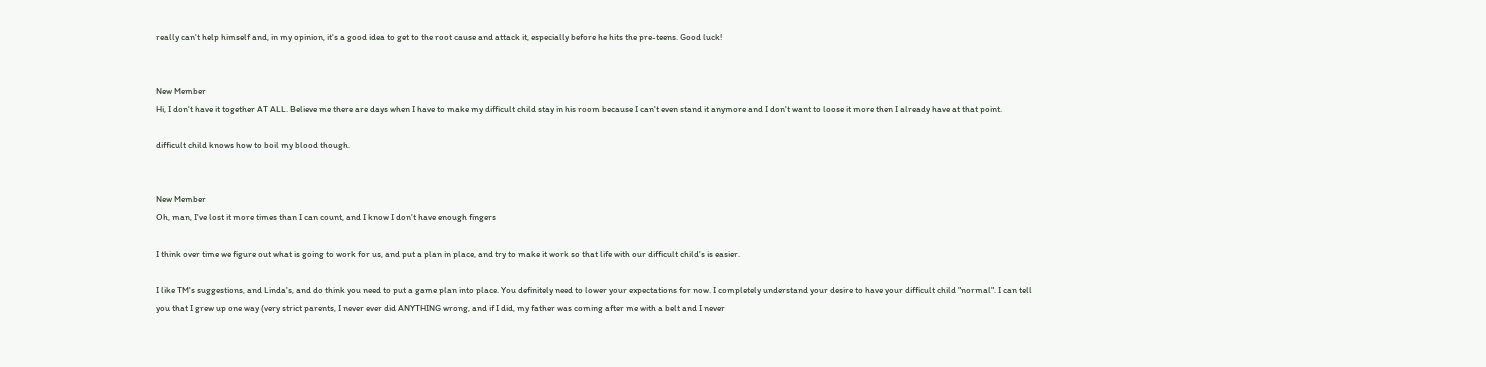really can't help himself and, in my opinion, it's a good idea to get to the root cause and attack it, especially before he hits the pre-teens. Good luck!


New Member
Hi, I don't have it together AT ALL. Believe me there are days when I have to make my difficult child stay in his room because I can't even stand it anymore and I don't want to loose it more then I already have at that point.

difficult child knows how to boil my blood though.


New Member
Oh, man, I've lost it more times than I can count, and I know I don't have enough fingers

I think over time we figure out what is going to work for us, and put a plan in place, and try to make it work so that life with our difficult child's is easier.

I like TM's suggestions, and Linda's, and do think you need to put a game plan into place. You definitely need to lower your expectations for now. I completely understand your desire to have your difficult child "normal". I can tell you that I grew up one way (very strict parents, I never ever did ANYTHING wrong, and if I did, my father was coming after me with a belt and I never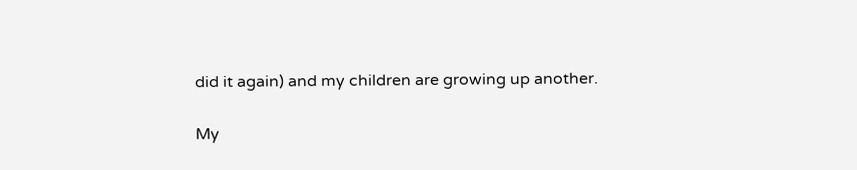did it again) and my children are growing up another.

My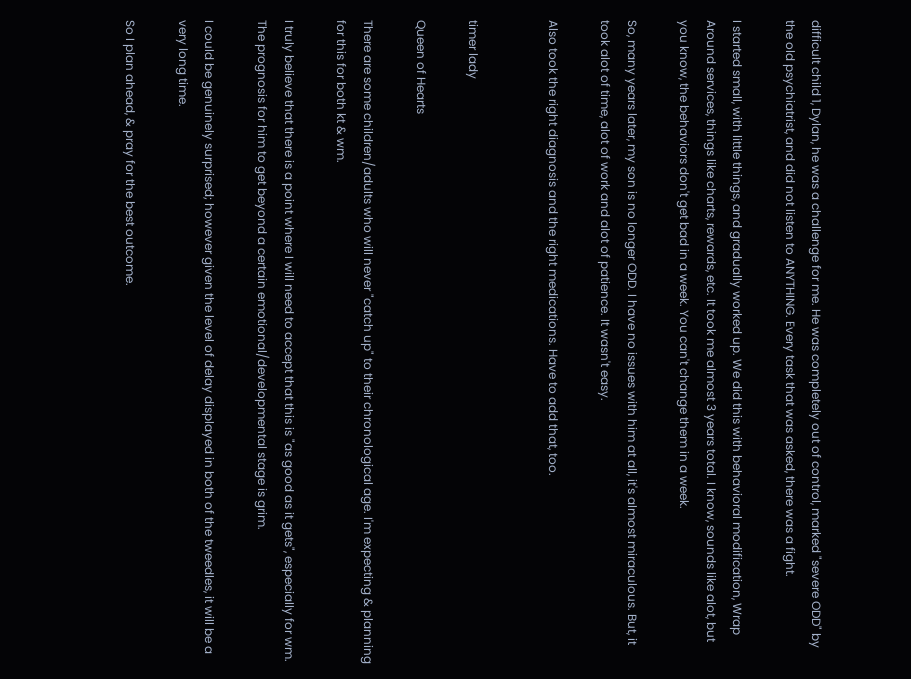difficult child 1, Dylan, he was a challenge for me. He was completely out of control, marked "severe ODD" by the old psychiatrist, and did not listen to ANYTHING. Every task that was asked, there was a fight.

I started small, with little things, and gradually worked up. We did this with behavioral modification, Wrap Around services, things like charts, rewards, etc. It took me almost 3 years total. I know, sounds like alot, but you know, the behaviors don't get bad in a week. You can't change them in a week.

So, many years later, my son is no longer ODD. I have no issues with him at all, it's almost miraculous. But, it took alot of time, alot of work and alot of patience. It wasn't easy.

Also took the right diagnosis and the right medications. Have to add that, too.


timer lady

Queen of Hearts

There are some children/adults who will never "catch up" to their chronological age. I'm expecting & planning for this for both kt & wm.

I truly believe that there is a point where I will need to accept that this is "as good as it gets", especially for wm. The prognosis for him to get beyond a certain emotional/developmental stage is grim.

I could be genuinely surprised; however given the level of delay displayed in both of the tweedles, it will be a very long time.

So I plan ahead, & pray for the best outcome.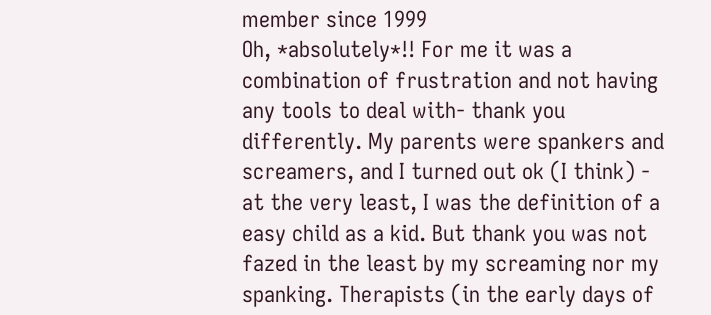member since 1999
Oh, *absolutely*!! For me it was a combination of frustration and not having any tools to deal with- thank you differently. My parents were spankers and screamers, and I turned out ok (I think) - at the very least, I was the definition of a easy child as a kid. But thank you was not fazed in the least by my screaming nor my spanking. Therapists (in the early days of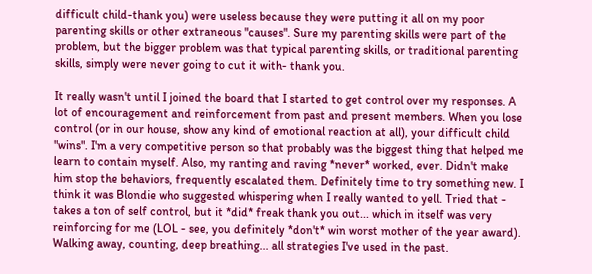difficult child-thank you) were useless because they were putting it all on my poor parenting skills or other extraneous "causes". Sure my parenting skills were part of the problem, but the bigger problem was that typical parenting skills, or traditional parenting skills, simply were never going to cut it with- thank you.

It really wasn't until I joined the board that I started to get control over my responses. A lot of encouragement and reinforcement from past and present members. When you lose control (or in our house, show any kind of emotional reaction at all), your difficult child "wins". I'm a very competitive person so that probably was the biggest thing that helped me learn to contain myself. Also, my ranting and raving *never* worked, ever. Didn't make him stop the behaviors, frequently escalated them. Definitely time to try something new. I think it was Blondie who suggested whispering when I really wanted to yell. Tried that - takes a ton of self control, but it *did* freak thank you out... which in itself was very reinforcing for me (LOL - see, you definitely *don't* win worst mother of the year award). Walking away, counting, deep breathing... all strategies I've used in the past.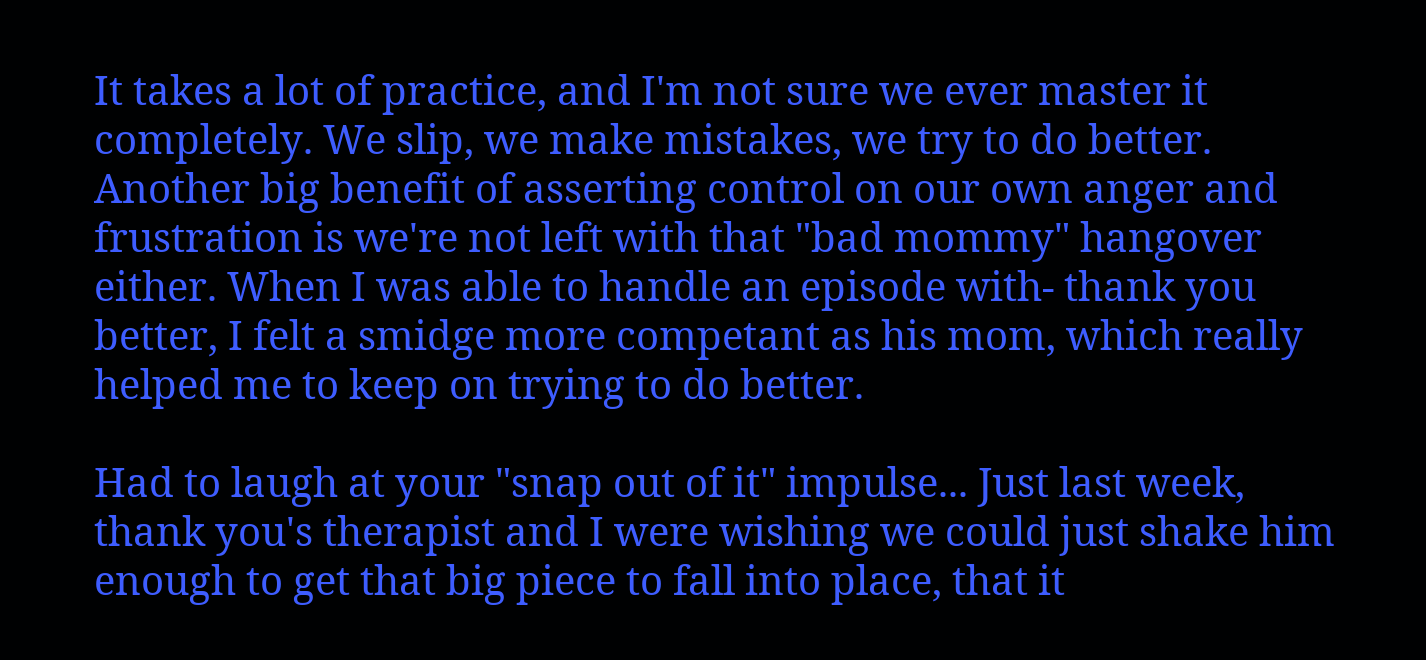It takes a lot of practice, and I'm not sure we ever master it completely. We slip, we make mistakes, we try to do better. Another big benefit of asserting control on our own anger and frustration is we're not left with that "bad mommy" hangover either. When I was able to handle an episode with- thank you better, I felt a smidge more competant as his mom, which really helped me to keep on trying to do better.

Had to laugh at your "snap out of it" impulse... Just last week, thank you's therapist and I were wishing we could just shake him enough to get that big piece to fall into place, that it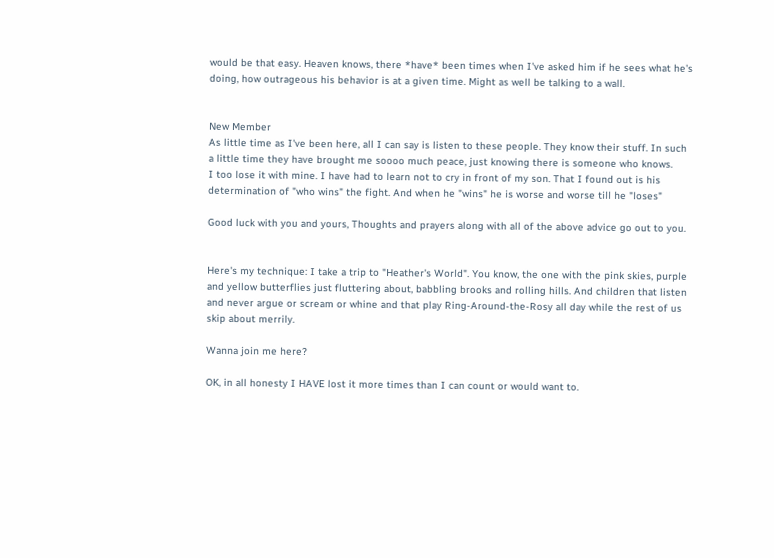would be that easy. Heaven knows, there *have* been times when I've asked him if he sees what he's doing, how outrageous his behavior is at a given time. Might as well be talking to a wall.


New Member
As little time as I've been here, all I can say is listen to these people. They know their stuff. In such a little time they have brought me soooo much peace, just knowing there is someone who knows.
I too lose it with mine. I have had to learn not to cry in front of my son. That I found out is his determination of "who wins" the fight. And when he "wins" he is worse and worse till he "loses"

Good luck with you and yours, Thoughts and prayers along with all of the above advice go out to you.


Here's my technique: I take a trip to "Heather's World". You know, the one with the pink skies, purple and yellow butterflies just fluttering about, babbling brooks and rolling hills. And children that listen and never argue or scream or whine and that play Ring-Around-the-Rosy all day while the rest of us skip about merrily.

Wanna join me here?

OK, in all honesty I HAVE lost it more times than I can count or would want to.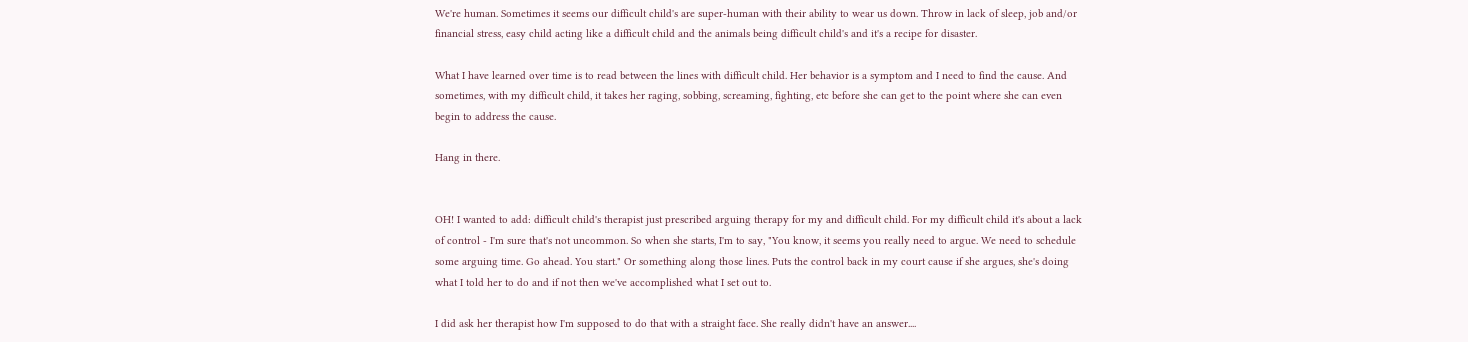We're human. Sometimes it seems our difficult child's are super-human with their ability to wear us down. Throw in lack of sleep, job and/or financial stress, easy child acting like a difficult child and the animals being difficult child's and it's a recipe for disaster.

What I have learned over time is to read between the lines with difficult child. Her behavior is a symptom and I need to find the cause. And sometimes, with my difficult child, it takes her raging, sobbing, screaming, fighting, etc before she can get to the point where she can even begin to address the cause.

Hang in there.


OH! I wanted to add: difficult child's therapist just prescribed arguing therapy for my and difficult child. For my difficult child it's about a lack of control - I'm sure that's not uncommon. So when she starts, I'm to say, "You know, it seems you really need to argue. We need to schedule some arguing time. Go ahead. You start." Or something along those lines. Puts the control back in my court cause if she argues, she's doing what I told her to do and if not then we've accomplished what I set out to.

I did ask her therapist how I'm supposed to do that with a straight face. She really didn't have an answer....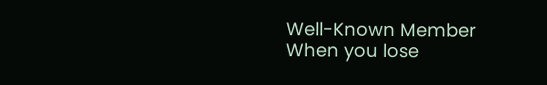Well-Known Member
When you lose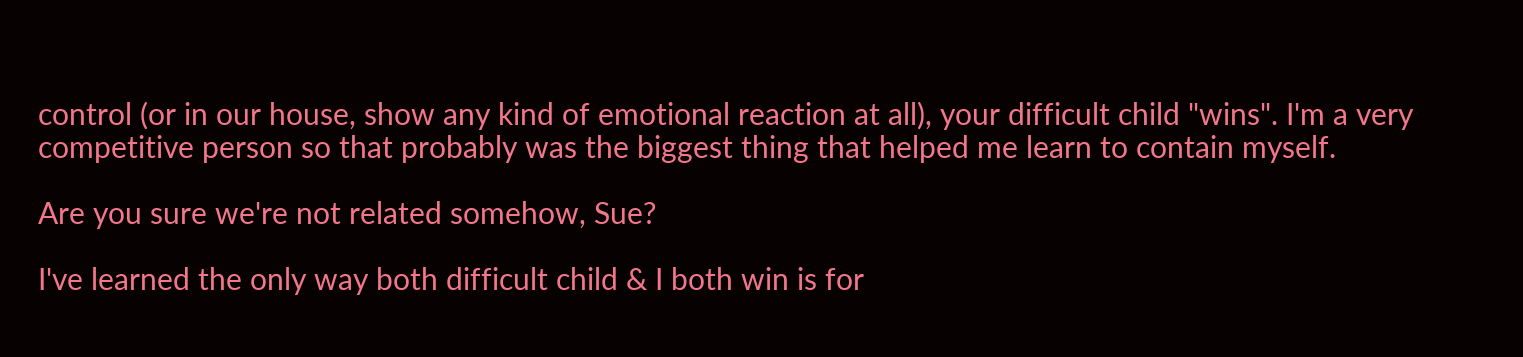control (or in our house, show any kind of emotional reaction at all), your difficult child "wins". I'm a very competitive person so that probably was the biggest thing that helped me learn to contain myself.

Are you sure we're not related somehow, Sue?

I've learned the only way both difficult child & I both win is for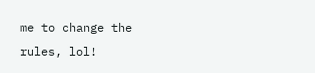me to change the rules, lol!